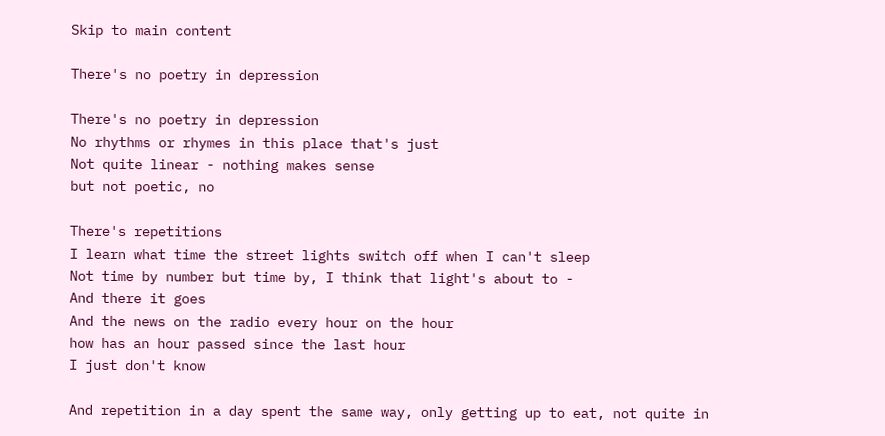Skip to main content

There's no poetry in depression

There's no poetry in depression
No rhythms or rhymes in this place that's just
Not quite linear - nothing makes sense
but not poetic, no

There's repetitions
I learn what time the street lights switch off when I can't sleep
Not time by number but time by, I think that light's about to -
And there it goes
And the news on the radio every hour on the hour
how has an hour passed since the last hour
I just don't know

And repetition in a day spent the same way, only getting up to eat, not quite in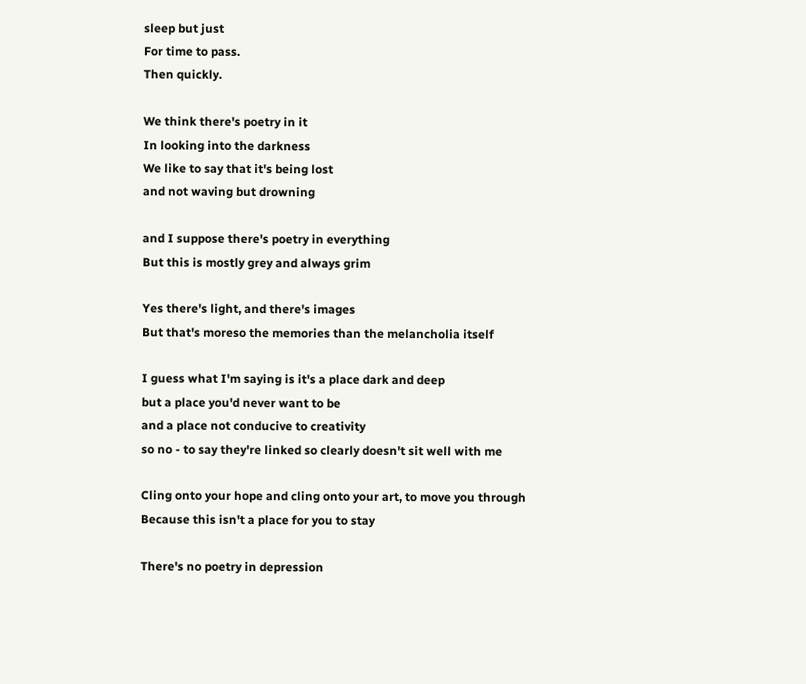sleep but just
For time to pass.
Then quickly.

We think there's poetry in it
In looking into the darkness
We like to say that it's being lost
and not waving but drowning

and I suppose there's poetry in everything
But this is mostly grey and always grim

Yes there's light, and there's images
But that's moreso the memories than the melancholia itself

I guess what I'm saying is it's a place dark and deep
but a place you'd never want to be
and a place not conducive to creativity
so no - to say they're linked so clearly doesn't sit well with me

Cling onto your hope and cling onto your art, to move you through
Because this isn't a place for you to stay

There's no poetry in depression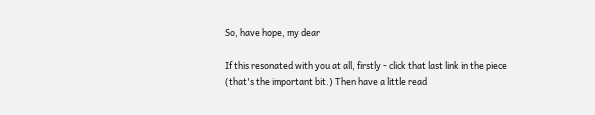So, have hope, my dear

If this resonated with you at all, firstly - click that last link in the piece (that's the important bit.) Then have a little read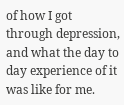of how I got through depression, and what the day to day experience of it was like for me.